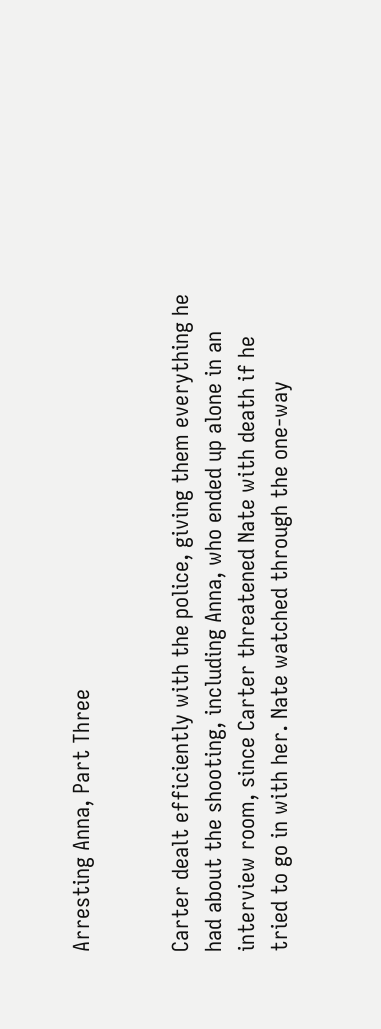Arresting Anna, Part Three


Carter dealt efficiently with the police, giving them everything he had about the shooting, including Anna, who ended up alone in an interview room, since Carter threatened Nate with death if he tried to go in with her. Nate watched through the one-way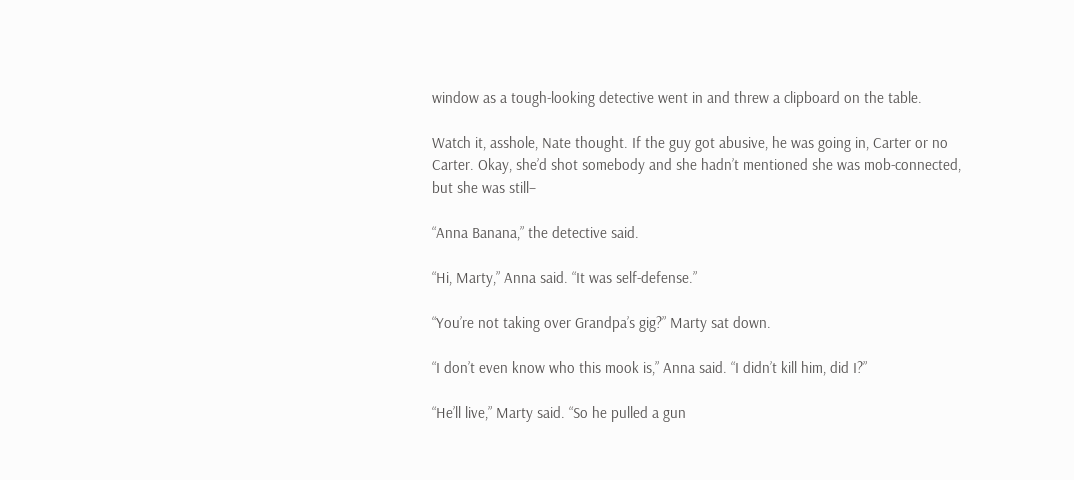window as a tough-looking detective went in and threw a clipboard on the table.

Watch it, asshole, Nate thought. If the guy got abusive, he was going in, Carter or no Carter. Okay, she’d shot somebody and she hadn’t mentioned she was mob-connected, but she was still–

“Anna Banana,” the detective said.

“Hi, Marty,” Anna said. “It was self-defense.”

“You’re not taking over Grandpa’s gig?” Marty sat down.

“I don’t even know who this mook is,” Anna said. “I didn’t kill him, did I?”

“He’ll live,” Marty said. “So he pulled a gun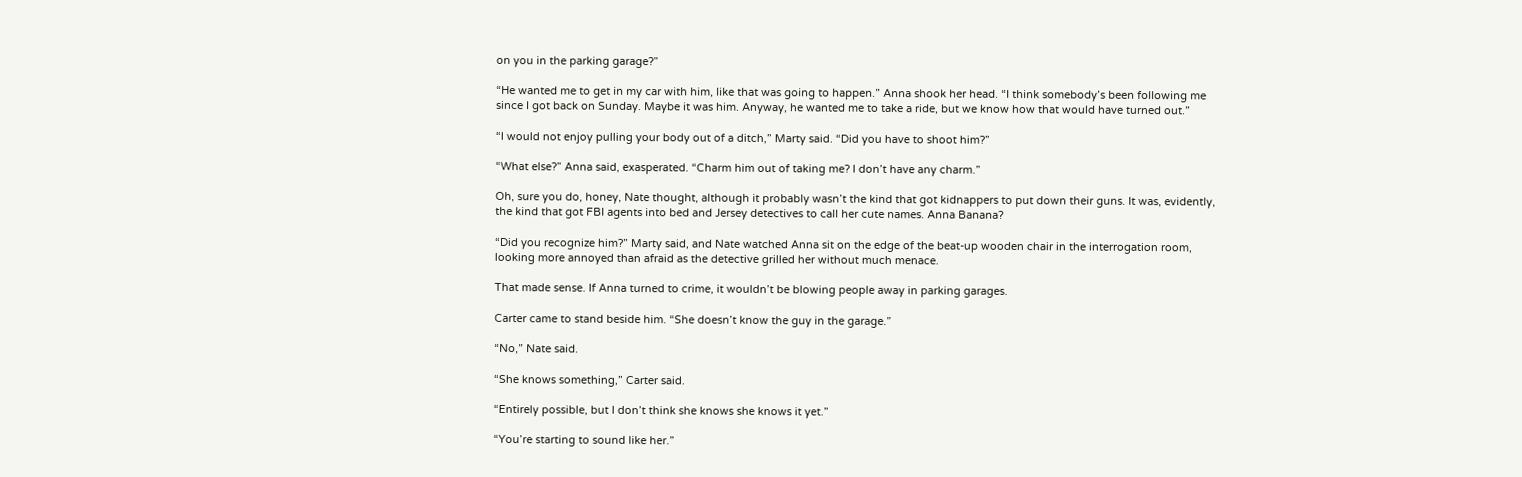on you in the parking garage?”

“He wanted me to get in my car with him, like that was going to happen.” Anna shook her head. “I think somebody’s been following me since I got back on Sunday. Maybe it was him. Anyway, he wanted me to take a ride, but we know how that would have turned out.”

“I would not enjoy pulling your body out of a ditch,” Marty said. “Did you have to shoot him?”

“What else?” Anna said, exasperated. “Charm him out of taking me? I don’t have any charm.”

Oh, sure you do, honey, Nate thought, although it probably wasn’t the kind that got kidnappers to put down their guns. It was, evidently, the kind that got FBI agents into bed and Jersey detectives to call her cute names. Anna Banana?

“Did you recognize him?” Marty said, and Nate watched Anna sit on the edge of the beat-up wooden chair in the interrogation room, looking more annoyed than afraid as the detective grilled her without much menace.

That made sense. If Anna turned to crime, it wouldn’t be blowing people away in parking garages.

Carter came to stand beside him. “She doesn’t know the guy in the garage.”

“No,” Nate said.

“She knows something,” Carter said.

“Entirely possible, but I don’t think she knows she knows it yet.”

“You’re starting to sound like her.”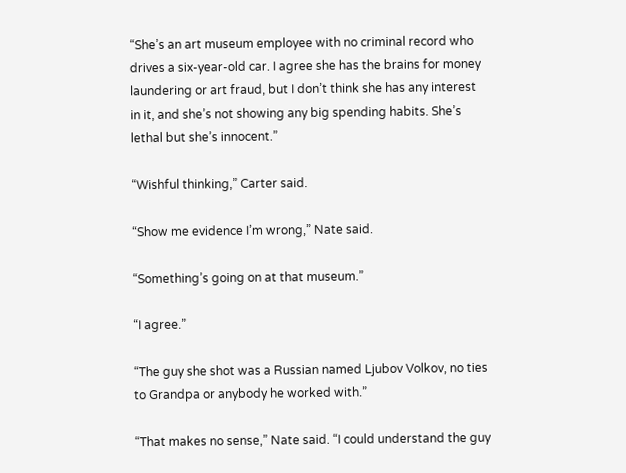“She’s an art museum employee with no criminal record who drives a six-year-old car. I agree she has the brains for money laundering or art fraud, but I don’t think she has any interest in it, and she’s not showing any big spending habits. She’s lethal but she’s innocent.”

“Wishful thinking,” Carter said.

“Show me evidence I’m wrong,” Nate said.

“Something’s going on at that museum.”

“I agree.”

“The guy she shot was a Russian named Ljubov Volkov, no ties to Grandpa or anybody he worked with.”

“That makes no sense,” Nate said. “I could understand the guy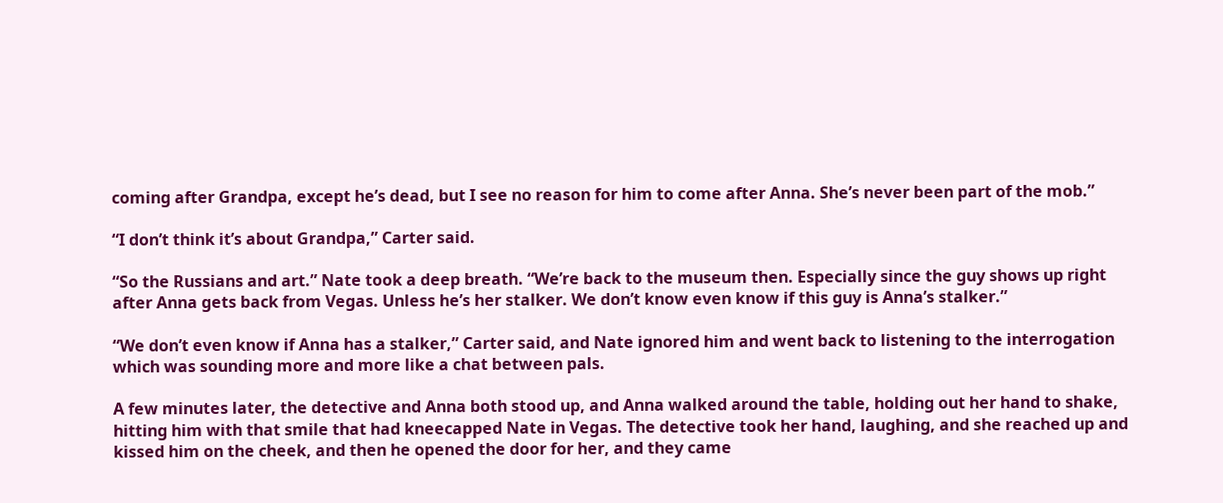coming after Grandpa, except he’s dead, but I see no reason for him to come after Anna. She’s never been part of the mob.”

“I don’t think it’s about Grandpa,” Carter said.

“So the Russians and art.” Nate took a deep breath. “We’re back to the museum then. Especially since the guy shows up right after Anna gets back from Vegas. Unless he’s her stalker. We don’t know even know if this guy is Anna’s stalker.”

“We don’t even know if Anna has a stalker,” Carter said, and Nate ignored him and went back to listening to the interrogation which was sounding more and more like a chat between pals.

A few minutes later, the detective and Anna both stood up, and Anna walked around the table, holding out her hand to shake, hitting him with that smile that had kneecapped Nate in Vegas. The detective took her hand, laughing, and she reached up and kissed him on the cheek, and then he opened the door for her, and they came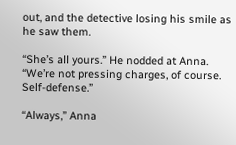out, and the detective losing his smile as he saw them.

“She’s all yours.” He nodded at Anna. “We’re not pressing charges, of course. Self-defense.”

“Always,” Anna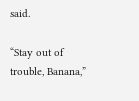said.

“Stay out of trouble, Banana,”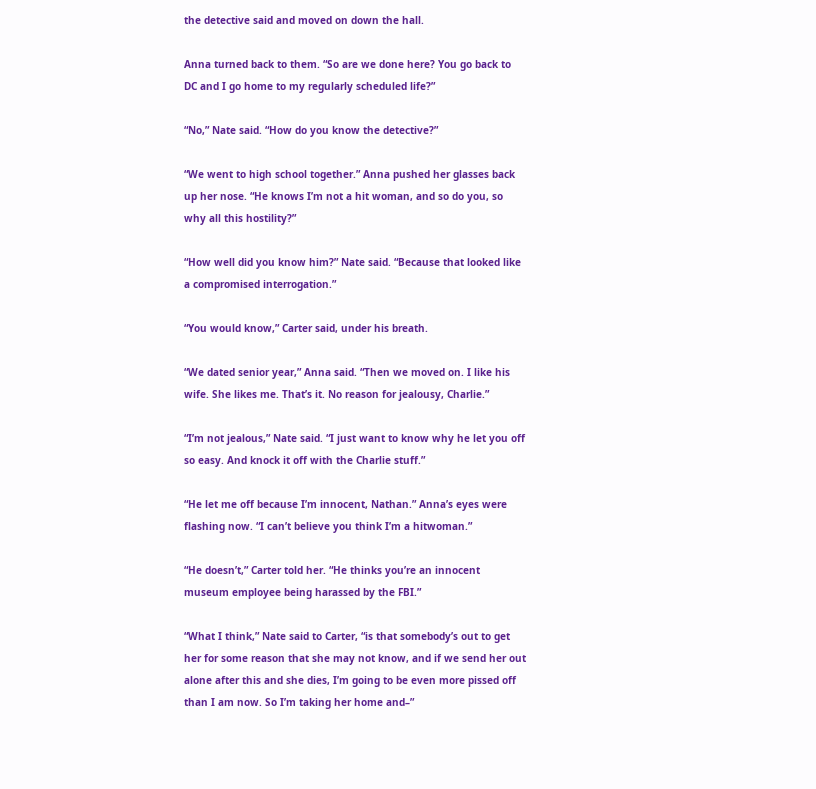the detective said and moved on down the hall.

Anna turned back to them. “So are we done here? You go back to DC and I go home to my regularly scheduled life?”

“No,” Nate said. “How do you know the detective?”

“We went to high school together.” Anna pushed her glasses back up her nose. “He knows I’m not a hit woman, and so do you, so why all this hostility?”

“How well did you know him?” Nate said. “Because that looked like a compromised interrogation.”

“You would know,” Carter said, under his breath.

“We dated senior year,” Anna said. “Then we moved on. I like his wife. She likes me. That’s it. No reason for jealousy, Charlie.”

“I’m not jealous,” Nate said. “I just want to know why he let you off so easy. And knock it off with the Charlie stuff.”

“He let me off because I’m innocent, Nathan.” Anna’s eyes were flashing now. “I can’t believe you think I’m a hitwoman.”

“He doesn’t,” Carter told her. “He thinks you’re an innocent museum employee being harassed by the FBI.”

“What I think,” Nate said to Carter, “is that somebody’s out to get her for some reason that she may not know, and if we send her out alone after this and she dies, I’m going to be even more pissed off than I am now. So I’m taking her home and–”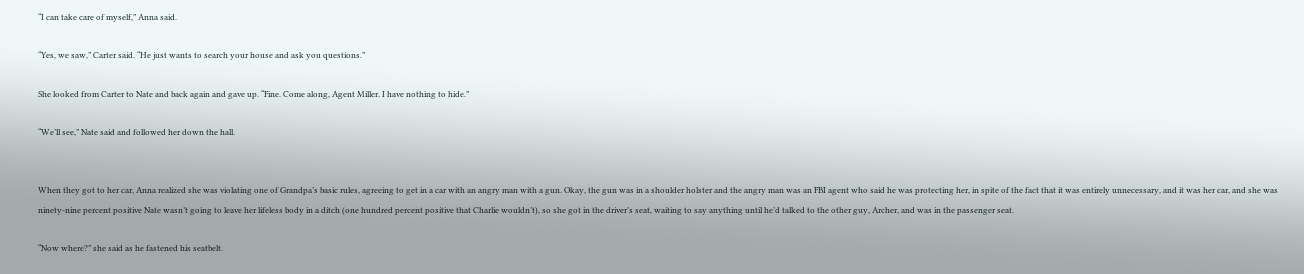“I can take care of myself,” Anna said.

“Yes, we saw,” Carter said. “He just wants to search your house and ask you questions.”

She looked from Carter to Nate and back again and gave up. “Fine. Come along, Agent Miller. I have nothing to hide.”

“We’ll see,” Nate said and followed her down the hall.


When they got to her car, Anna realized she was violating one of Grandpa’s basic rules, agreeing to get in a car with an angry man with a gun. Okay, the gun was in a shoulder holster and the angry man was an FBI agent who said he was protecting her, in spite of the fact that it was entirely unnecessary, and it was her car, and she was ninety-nine percent positive Nate wasn’t going to leave her lifeless body in a ditch (one hundred percent positive that Charlie wouldn’t), so she got in the driver’s seat, waiting to say anything until he’d talked to the other guy, Archer, and was in the passenger seat.

“Now where?” she said as he fastened his seatbelt.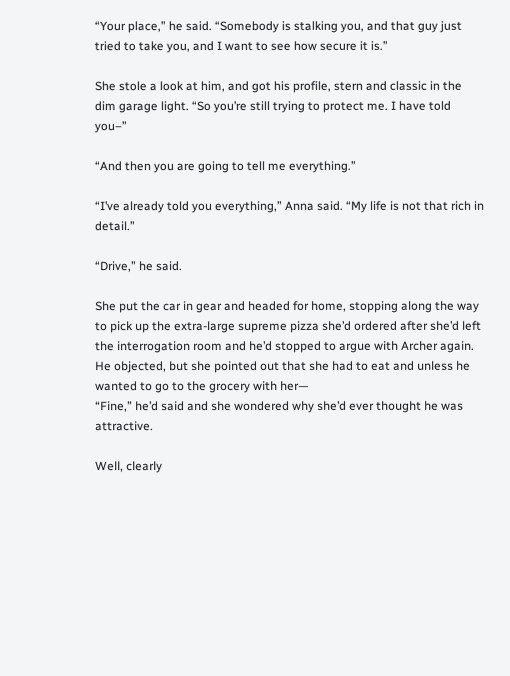“Your place,” he said. “Somebody is stalking you, and that guy just tried to take you, and I want to see how secure it is.”

She stole a look at him, and got his profile, stern and classic in the dim garage light. “So you’re still trying to protect me. I have told you–”

“And then you are going to tell me everything.”

“I’ve already told you everything,” Anna said. “My life is not that rich in detail.”

“Drive,” he said.

She put the car in gear and headed for home, stopping along the way to pick up the extra-large supreme pizza she’d ordered after she’d left the interrogation room and he’d stopped to argue with Archer again. He objected, but she pointed out that she had to eat and unless he wanted to go to the grocery with her—
“Fine,” he’d said and she wondered why she’d ever thought he was attractive.

Well, clearly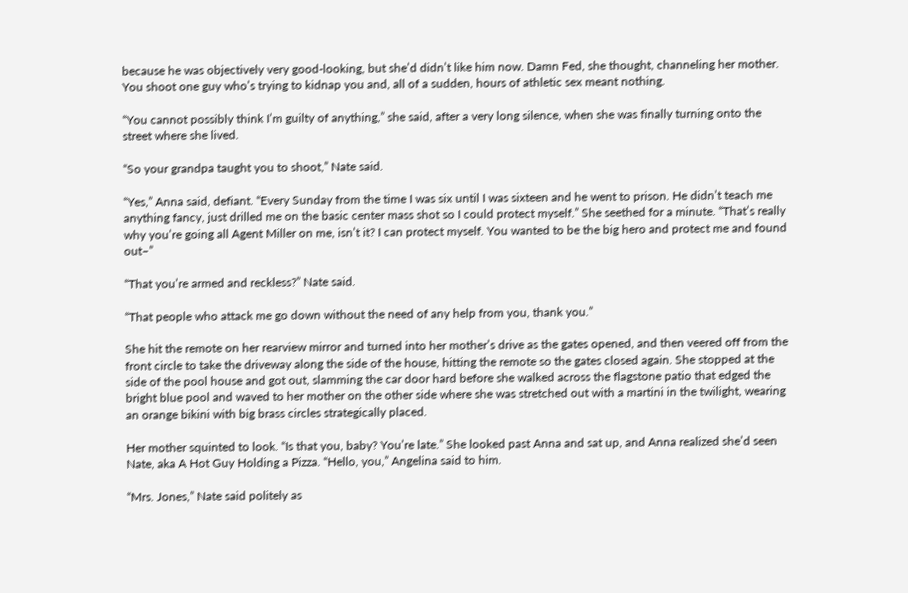because he was objectively very good-looking, but she’d didn’t like him now. Damn Fed, she thought, channeling her mother. You shoot one guy who’s trying to kidnap you and, all of a sudden, hours of athletic sex meant nothing.

“You cannot possibly think I’m guilty of anything,” she said, after a very long silence, when she was finally turning onto the street where she lived.

“So your grandpa taught you to shoot,” Nate said.

“Yes,” Anna said, defiant. “Every Sunday from the time I was six until I was sixteen and he went to prison. He didn’t teach me anything fancy, just drilled me on the basic center mass shot so I could protect myself.” She seethed for a minute. “That’s really why you’re going all Agent Miller on me, isn’t it? I can protect myself. You wanted to be the big hero and protect me and found out–”

“That you’re armed and reckless?” Nate said.

“That people who attack me go down without the need of any help from you, thank you.”

She hit the remote on her rearview mirror and turned into her mother’s drive as the gates opened, and then veered off from the front circle to take the driveway along the side of the house, hitting the remote so the gates closed again. She stopped at the side of the pool house and got out, slamming the car door hard before she walked across the flagstone patio that edged the bright blue pool and waved to her mother on the other side where she was stretched out with a martini in the twilight, wearing an orange bikini with big brass circles strategically placed.

Her mother squinted to look. “Is that you, baby? You’re late.” She looked past Anna and sat up, and Anna realized she’d seen Nate, aka A Hot Guy Holding a Pizza. “Hello, you,” Angelina said to him.

“Mrs. Jones,” Nate said politely as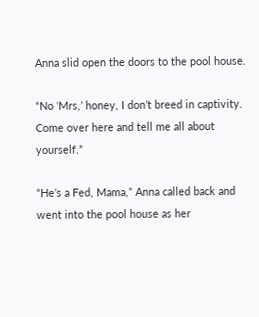Anna slid open the doors to the pool house.

“No ‘Mrs,’ honey, I don’t breed in captivity. Come over here and tell me all about yourself.”

“He’s a Fed, Mama,” Anna called back and went into the pool house as her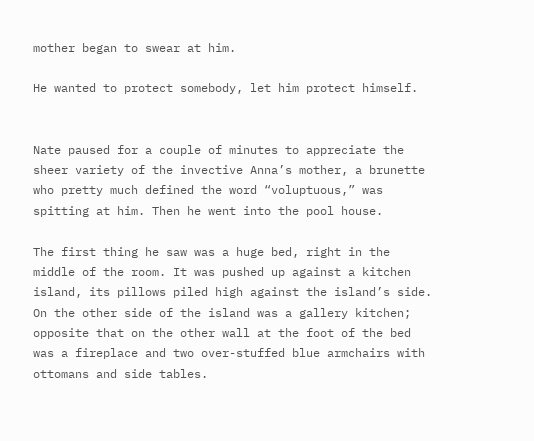mother began to swear at him.

He wanted to protect somebody, let him protect himself.


Nate paused for a couple of minutes to appreciate the sheer variety of the invective Anna’s mother, a brunette who pretty much defined the word “voluptuous,” was spitting at him. Then he went into the pool house.

The first thing he saw was a huge bed, right in the middle of the room. It was pushed up against a kitchen island, its pillows piled high against the island’s side. On the other side of the island was a gallery kitchen; opposite that on the other wall at the foot of the bed was a fireplace and two over-stuffed blue armchairs with ottomans and side tables.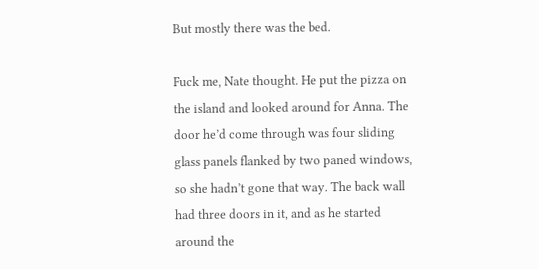But mostly there was the bed.

Fuck me, Nate thought. He put the pizza on the island and looked around for Anna. The door he’d come through was four sliding glass panels flanked by two paned windows, so she hadn’t gone that way. The back wall had three doors in it, and as he started around the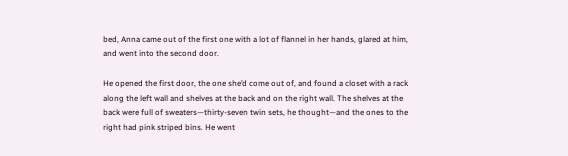bed, Anna came out of the first one with a lot of flannel in her hands, glared at him, and went into the second door.

He opened the first door, the one she’d come out of, and found a closet with a rack along the left wall and shelves at the back and on the right wall. The shelves at the back were full of sweaters—thirty-seven twin sets, he thought—and the ones to the right had pink striped bins. He went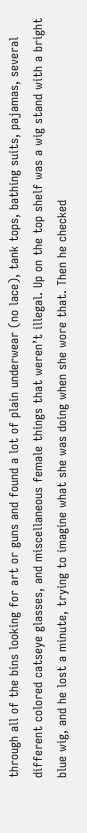through all of the bins looking for art or guns and found a lot of plain underwear (no lace), tank tops, bathing suits, pajamas, several different colored catseye glasses, and miscellaneous female things that weren’t illegal. Up on the top shelf was a wig stand with a bright blue wig, and he lost a minute, trying to imagine what she was doing when she wore that. Then he checked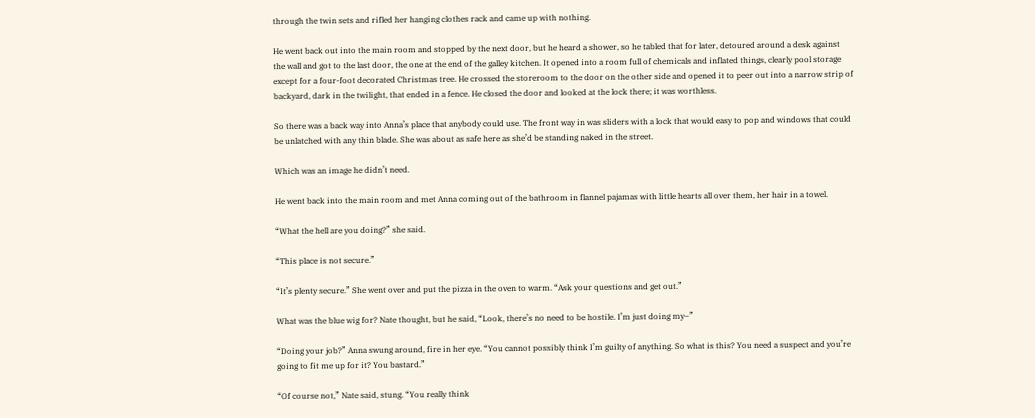through the twin sets and rifled her hanging clothes rack and came up with nothing.

He went back out into the main room and stopped by the next door, but he heard a shower, so he tabled that for later, detoured around a desk against the wall and got to the last door, the one at the end of the galley kitchen. It opened into a room full of chemicals and inflated things, clearly pool storage except for a four-foot decorated Christmas tree. He crossed the storeroom to the door on the other side and opened it to peer out into a narrow strip of backyard, dark in the twilight, that ended in a fence. He closed the door and looked at the lock there; it was worthless.

So there was a back way into Anna’s place that anybody could use. The front way in was sliders with a lock that would easy to pop and windows that could be unlatched with any thin blade. She was about as safe here as she’d be standing naked in the street.

Which was an image he didn’t need.

He went back into the main room and met Anna coming out of the bathroom in flannel pajamas with little hearts all over them, her hair in a towel.

“What the hell are you doing?” she said.

“This place is not secure.”

“It’s plenty secure.” She went over and put the pizza in the oven to warm. “Ask your questions and get out.”

What was the blue wig for? Nate thought, but he said, “Look, there’s no need to be hostile. I’m just doing my–”

“Doing your job?” Anna swung around, fire in her eye. “You cannot possibly think I’m guilty of anything. So what is this? You need a suspect and you’re going to fit me up for it? You bastard.”

“Of course not,” Nate said, stung. “You really think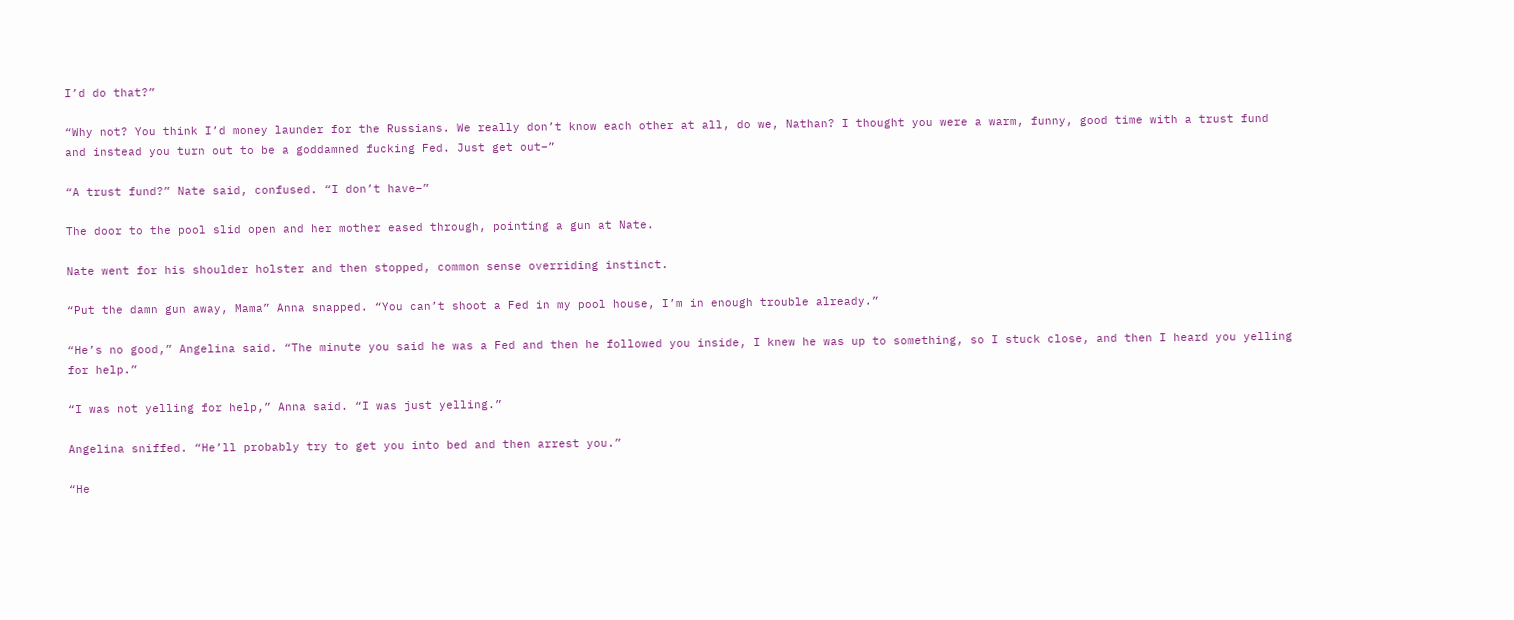I’d do that?”

“Why not? You think I’d money launder for the Russians. We really don’t know each other at all, do we, Nathan? I thought you were a warm, funny, good time with a trust fund and instead you turn out to be a goddamned fucking Fed. Just get out–”

“A trust fund?” Nate said, confused. “I don’t have–”

The door to the pool slid open and her mother eased through, pointing a gun at Nate.

Nate went for his shoulder holster and then stopped, common sense overriding instinct.

“Put the damn gun away, Mama” Anna snapped. “You can’t shoot a Fed in my pool house, I’m in enough trouble already.”

“He’s no good,” Angelina said. “The minute you said he was a Fed and then he followed you inside, I knew he was up to something, so I stuck close, and then I heard you yelling for help.”

“I was not yelling for help,” Anna said. “I was just yelling.”

Angelina sniffed. “He’ll probably try to get you into bed and then arrest you.”

“He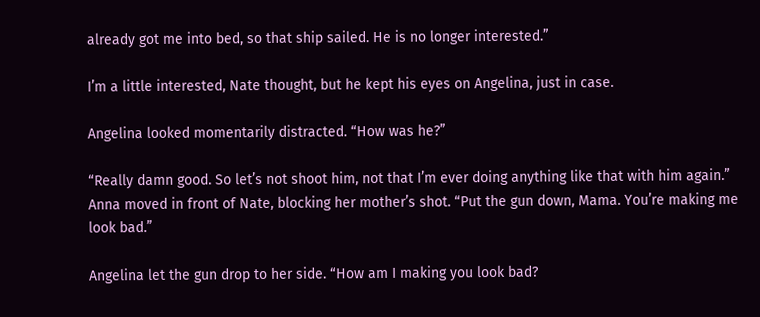already got me into bed, so that ship sailed. He is no longer interested.”

I’m a little interested, Nate thought, but he kept his eyes on Angelina, just in case.

Angelina looked momentarily distracted. “How was he?”

“Really damn good. So let’s not shoot him, not that I’m ever doing anything like that with him again.” Anna moved in front of Nate, blocking her mother’s shot. “Put the gun down, Mama. You’re making me look bad.”

Angelina let the gun drop to her side. “How am I making you look bad?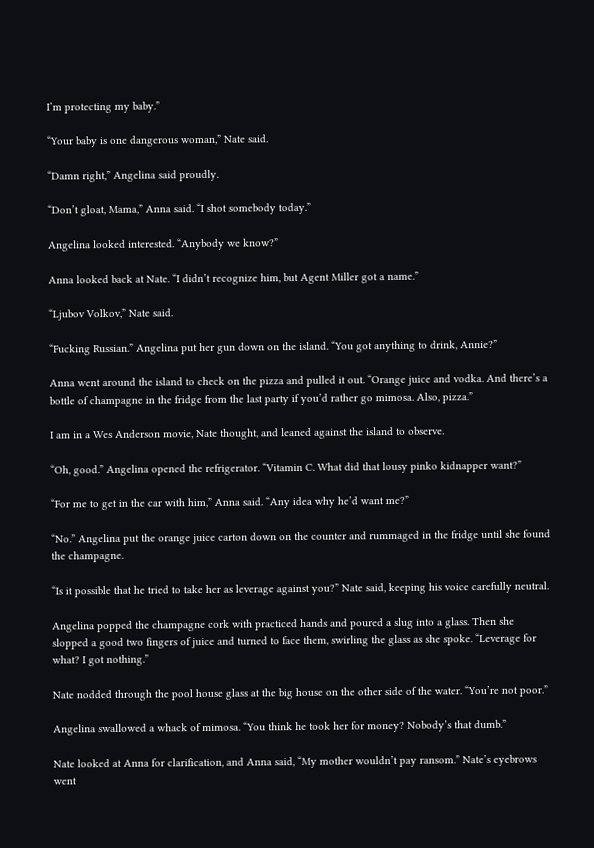I’m protecting my baby.”

“Your baby is one dangerous woman,” Nate said.

“Damn right,” Angelina said proudly.

“Don’t gloat, Mama,” Anna said. “I shot somebody today.”

Angelina looked interested. “Anybody we know?”

Anna looked back at Nate. “I didn’t recognize him, but Agent Miller got a name.”

“Ljubov Volkov,” Nate said.

“Fucking Russian.” Angelina put her gun down on the island. “You got anything to drink, Annie?”

Anna went around the island to check on the pizza and pulled it out. “Orange juice and vodka. And there’s a bottle of champagne in the fridge from the last party if you’d rather go mimosa. Also, pizza.”

I am in a Wes Anderson movie, Nate thought, and leaned against the island to observe.

“Oh, good.” Angelina opened the refrigerator. “Vitamin C. What did that lousy pinko kidnapper want?”

“For me to get in the car with him,” Anna said. “Any idea why he’d want me?”

“No.” Angelina put the orange juice carton down on the counter and rummaged in the fridge until she found the champagne.

“Is it possible that he tried to take her as leverage against you?” Nate said, keeping his voice carefully neutral.

Angelina popped the champagne cork with practiced hands and poured a slug into a glass. Then she slopped a good two fingers of juice and turned to face them, swirling the glass as she spoke. “Leverage for what? I got nothing.”

Nate nodded through the pool house glass at the big house on the other side of the water. “You’re not poor.”

Angelina swallowed a whack of mimosa. “You think he took her for money? Nobody’s that dumb.”

Nate looked at Anna for clarification, and Anna said, “My mother wouldn’t pay ransom.” Nate’s eyebrows went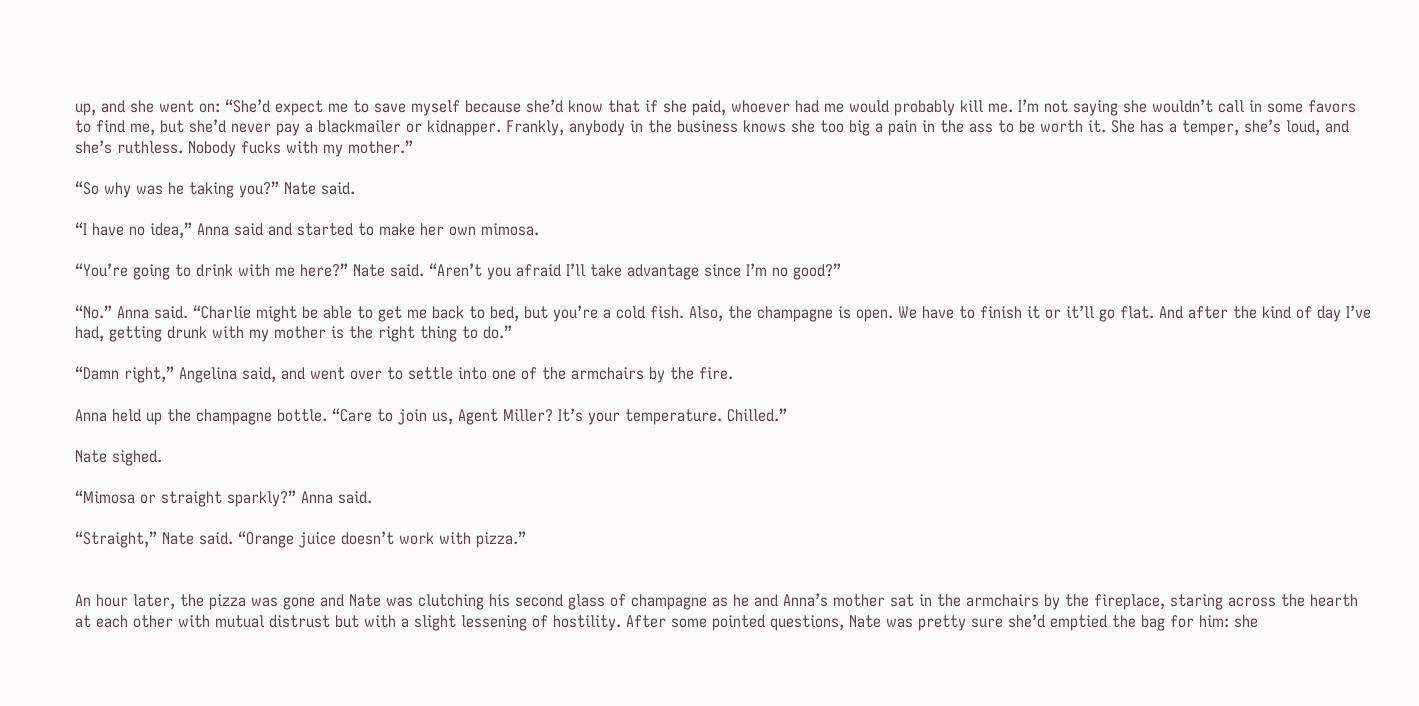up, and she went on: “She’d expect me to save myself because she’d know that if she paid, whoever had me would probably kill me. I’m not saying she wouldn’t call in some favors to find me, but she’d never pay a blackmailer or kidnapper. Frankly, anybody in the business knows she too big a pain in the ass to be worth it. She has a temper, she’s loud, and she’s ruthless. Nobody fucks with my mother.”

“So why was he taking you?” Nate said.

“I have no idea,” Anna said and started to make her own mimosa.

“You’re going to drink with me here?” Nate said. “Aren’t you afraid I’ll take advantage since I’m no good?”

“No.” Anna said. “Charlie might be able to get me back to bed, but you’re a cold fish. Also, the champagne is open. We have to finish it or it’ll go flat. And after the kind of day I’ve had, getting drunk with my mother is the right thing to do.”

“Damn right,” Angelina said, and went over to settle into one of the armchairs by the fire.

Anna held up the champagne bottle. “Care to join us, Agent Miller? It’s your temperature. Chilled.”

Nate sighed.

“Mimosa or straight sparkly?” Anna said.

“Straight,” Nate said. “Orange juice doesn’t work with pizza.”


An hour later, the pizza was gone and Nate was clutching his second glass of champagne as he and Anna’s mother sat in the armchairs by the fireplace, staring across the hearth at each other with mutual distrust but with a slight lessening of hostility. After some pointed questions, Nate was pretty sure she’d emptied the bag for him: she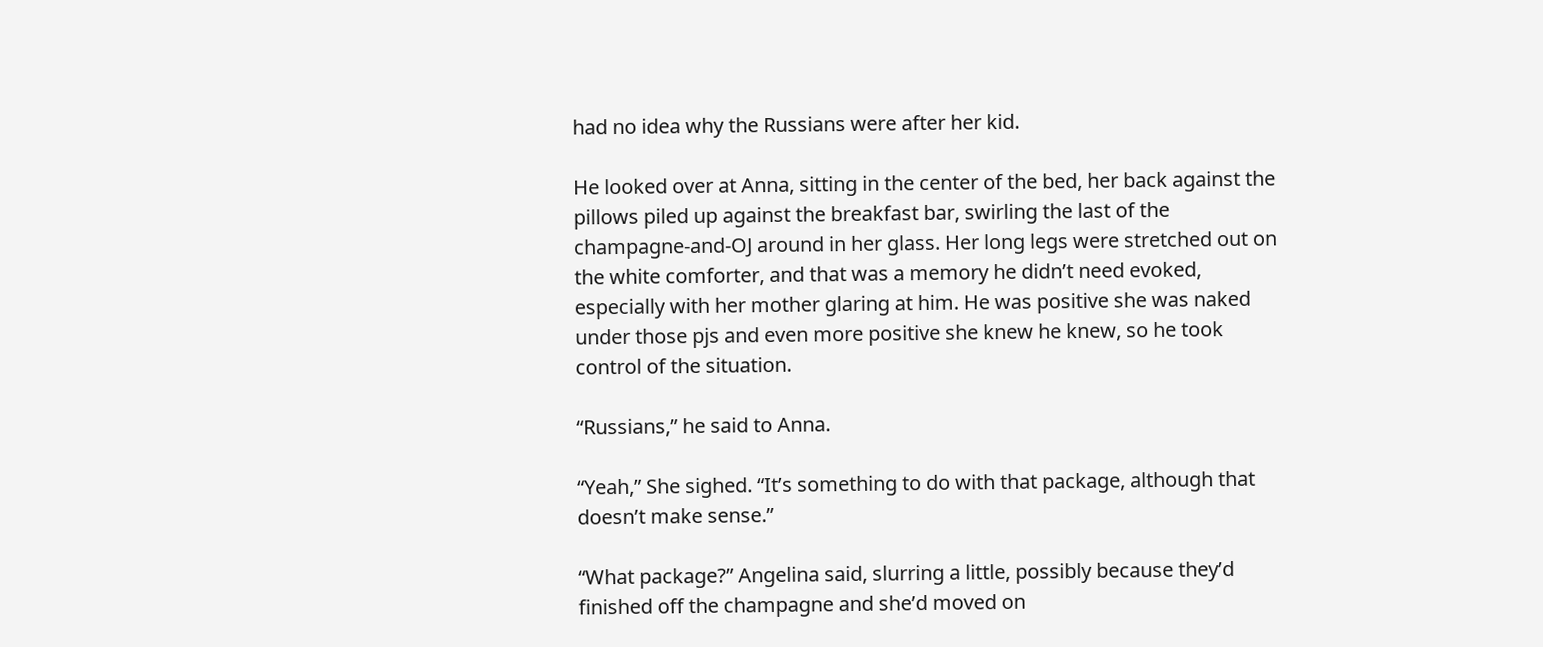had no idea why the Russians were after her kid.

He looked over at Anna, sitting in the center of the bed, her back against the pillows piled up against the breakfast bar, swirling the last of the champagne-and-OJ around in her glass. Her long legs were stretched out on the white comforter, and that was a memory he didn’t need evoked, especially with her mother glaring at him. He was positive she was naked under those pjs and even more positive she knew he knew, so he took control of the situation.

“Russians,” he said to Anna.

“Yeah,” She sighed. “It’s something to do with that package, although that doesn’t make sense.”

“What package?” Angelina said, slurring a little, possibly because they’d finished off the champagne and she’d moved on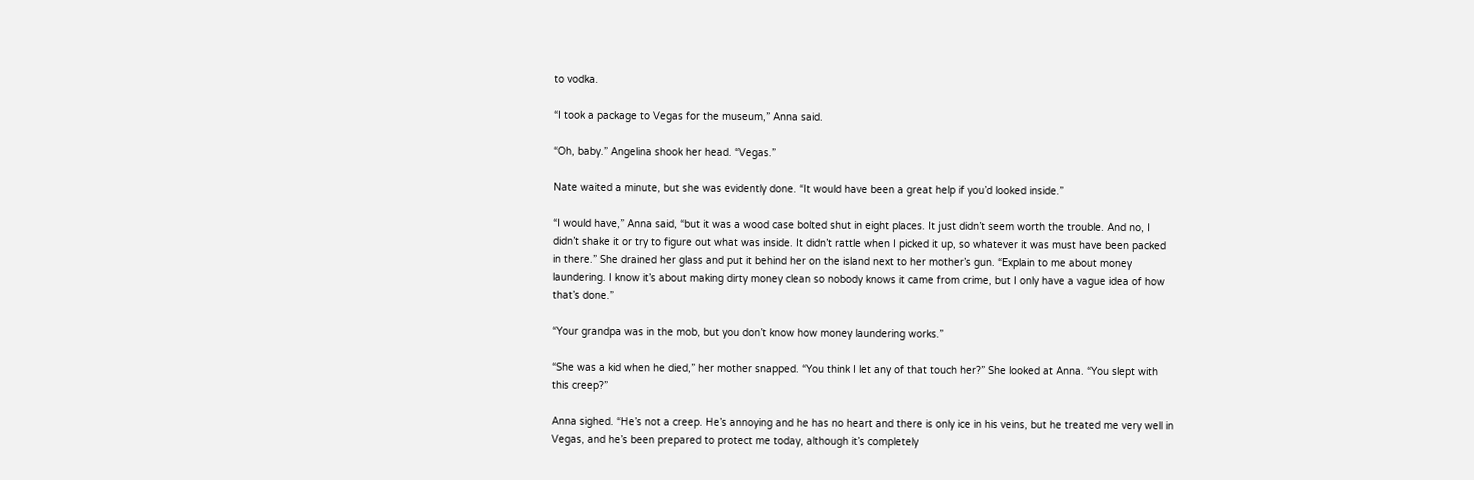to vodka.

“I took a package to Vegas for the museum,” Anna said.

“Oh, baby.” Angelina shook her head. “Vegas.”

Nate waited a minute, but she was evidently done. “It would have been a great help if you’d looked inside.”

“I would have,” Anna said, “but it was a wood case bolted shut in eight places. It just didn’t seem worth the trouble. And no, I didn’t shake it or try to figure out what was inside. It didn’t rattle when I picked it up, so whatever it was must have been packed in there.” She drained her glass and put it behind her on the island next to her mother’s gun. “Explain to me about money laundering. I know it’s about making dirty money clean so nobody knows it came from crime, but I only have a vague idea of how that’s done.”

“Your grandpa was in the mob, but you don’t know how money laundering works.”

“She was a kid when he died,” her mother snapped. “You think I let any of that touch her?” She looked at Anna. “You slept with this creep?”

Anna sighed. “He’s not a creep. He’s annoying and he has no heart and there is only ice in his veins, but he treated me very well in Vegas, and he’s been prepared to protect me today, although it’s completely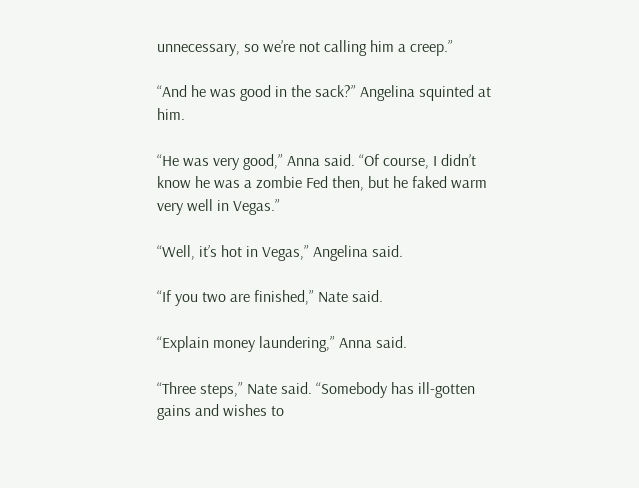unnecessary, so we’re not calling him a creep.”

“And he was good in the sack?” Angelina squinted at him.

“He was very good,” Anna said. “Of course, I didn’t know he was a zombie Fed then, but he faked warm very well in Vegas.”

“Well, it’s hot in Vegas,” Angelina said.

“If you two are finished,” Nate said.

“Explain money laundering,” Anna said.

“Three steps,” Nate said. “Somebody has ill-gotten gains and wishes to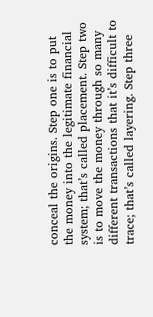conceal the origins. Step one is to put the money into the legitimate financial system; that’s called placement. Step two is to move the money through so many different transactions that it’s difficult to trace; that’s called layering. Step three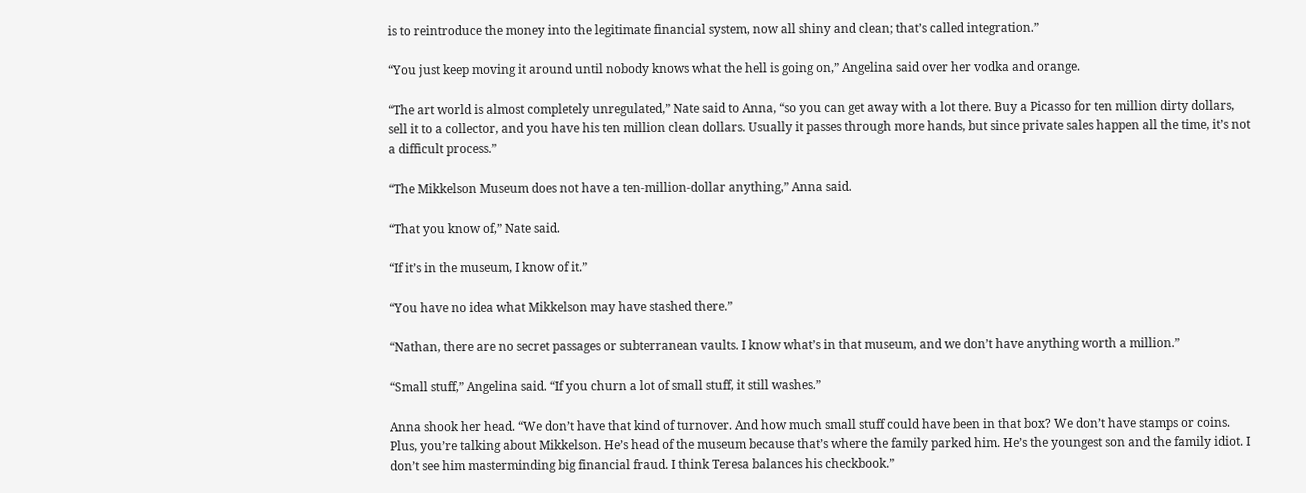is to reintroduce the money into the legitimate financial system, now all shiny and clean; that’s called integration.”

“You just keep moving it around until nobody knows what the hell is going on,” Angelina said over her vodka and orange.

“The art world is almost completely unregulated,” Nate said to Anna, “so you can get away with a lot there. Buy a Picasso for ten million dirty dollars, sell it to a collector, and you have his ten million clean dollars. Usually it passes through more hands, but since private sales happen all the time, it’s not a difficult process.”

“The Mikkelson Museum does not have a ten-million-dollar anything,” Anna said.

“That you know of,” Nate said.

“If it’s in the museum, I know of it.”

“You have no idea what Mikkelson may have stashed there.”

“Nathan, there are no secret passages or subterranean vaults. I know what’s in that museum, and we don’t have anything worth a million.”

“Small stuff,” Angelina said. “If you churn a lot of small stuff, it still washes.”

Anna shook her head. “We don’t have that kind of turnover. And how much small stuff could have been in that box? We don’t have stamps or coins. Plus, you’re talking about Mikkelson. He’s head of the museum because that’s where the family parked him. He’s the youngest son and the family idiot. I don’t see him masterminding big financial fraud. I think Teresa balances his checkbook.”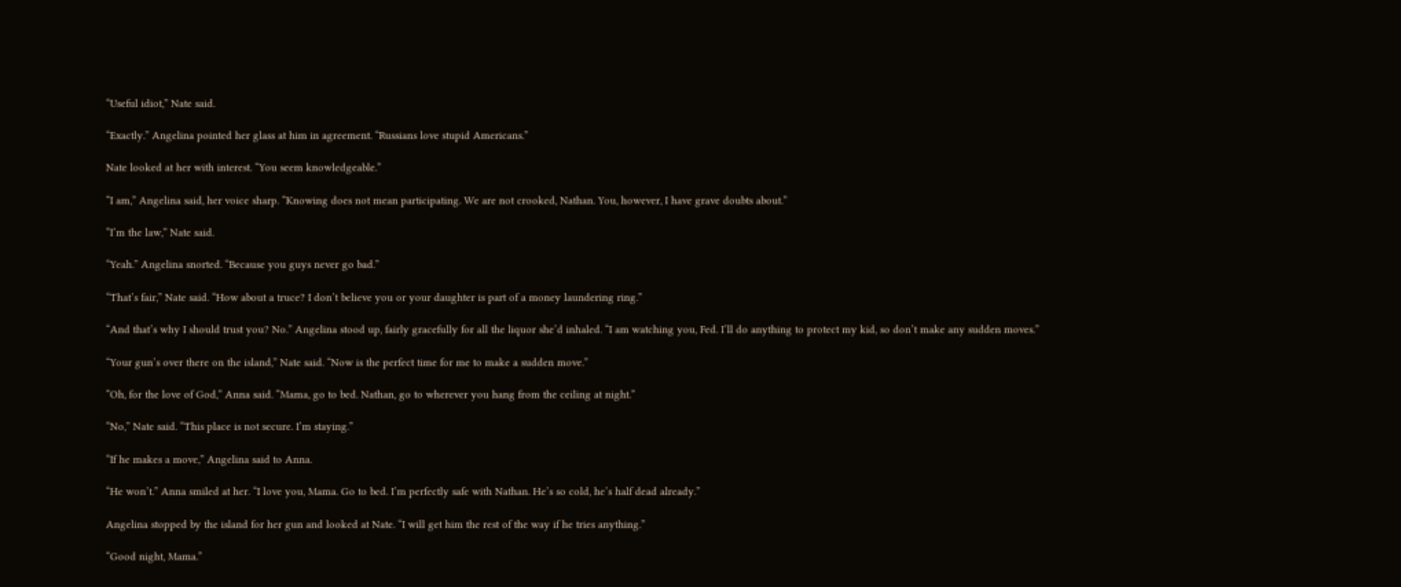“Useful idiot,” Nate said.

“Exactly.” Angelina pointed her glass at him in agreement. “Russians love stupid Americans.”

Nate looked at her with interest. “You seem knowledgeable.”

“I am,” Angelina said, her voice sharp. “Knowing does not mean participating. We are not crooked, Nathan. You, however, I have grave doubts about.”

“I’m the law,” Nate said.

“Yeah.” Angelina snorted. “Because you guys never go bad.”

“That’s fair,” Nate said. “How about a truce? I don’t believe you or your daughter is part of a money laundering ring.”

“And that’s why I should trust you? No.” Angelina stood up, fairly gracefully for all the liquor she’d inhaled. “I am watching you, Fed. I’ll do anything to protect my kid, so don’t make any sudden moves.”

“Your gun’s over there on the island,” Nate said. “Now is the perfect time for me to make a sudden move.”

“Oh, for the love of God,” Anna said. “Mama, go to bed. Nathan, go to wherever you hang from the ceiling at night.”

“No,” Nate said. “This place is not secure. I’m staying.”

“If he makes a move,” Angelina said to Anna.

“He won’t.” Anna smiled at her. “I love you, Mama. Go to bed. I’m perfectly safe with Nathan. He’s so cold, he’s half dead already.”

Angelina stopped by the island for her gun and looked at Nate. “I will get him the rest of the way if he tries anything.”

“Good night, Mama.”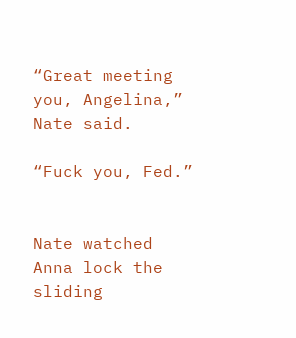“Great meeting you, Angelina,” Nate said.

“Fuck you, Fed.”


Nate watched Anna lock the sliding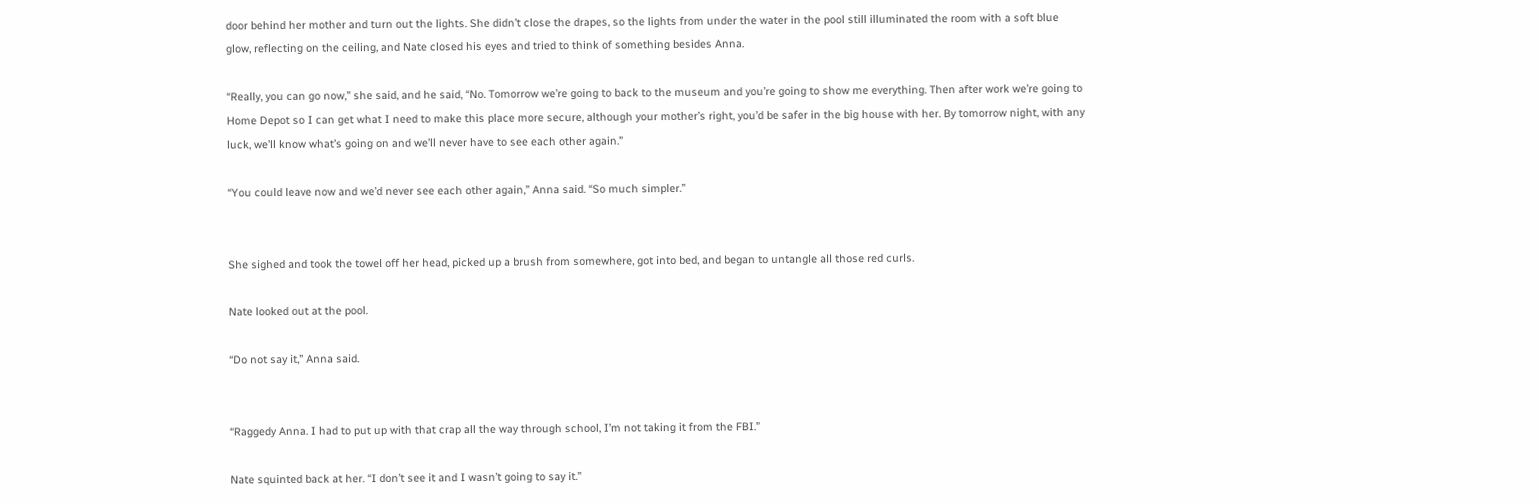door behind her mother and turn out the lights. She didn’t close the drapes, so the lights from under the water in the pool still illuminated the room with a soft blue glow, reflecting on the ceiling, and Nate closed his eyes and tried to think of something besides Anna.

“Really, you can go now,” she said, and he said, “No. Tomorrow we’re going to back to the museum and you’re going to show me everything. Then after work we’re going to Home Depot so I can get what I need to make this place more secure, although your mother’s right, you’d be safer in the big house with her. By tomorrow night, with any luck, we’ll know what’s going on and we’ll never have to see each other again.”

“You could leave now and we’d never see each other again,” Anna said. “So much simpler.”


She sighed and took the towel off her head, picked up a brush from somewhere, got into bed, and began to untangle all those red curls.

Nate looked out at the pool.

“Do not say it,” Anna said.


“Raggedy Anna. I had to put up with that crap all the way through school, I’m not taking it from the FBI.”

Nate squinted back at her. “I don’t see it and I wasn’t going to say it.”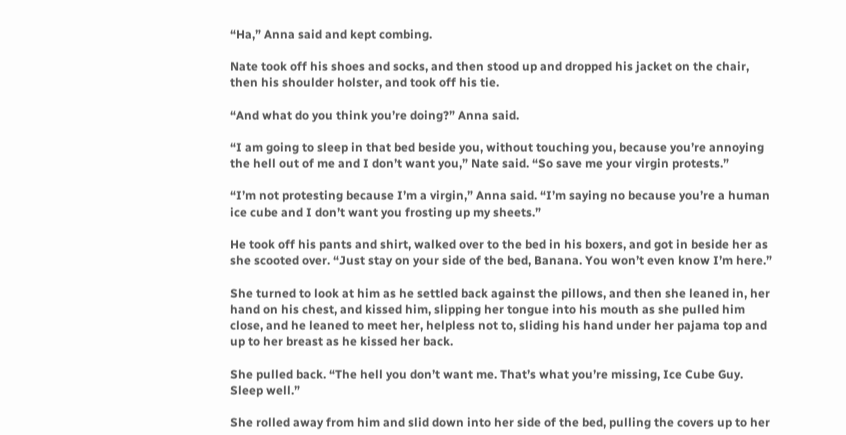“Ha,” Anna said and kept combing.

Nate took off his shoes and socks, and then stood up and dropped his jacket on the chair, then his shoulder holster, and took off his tie.

“And what do you think you’re doing?” Anna said.

“I am going to sleep in that bed beside you, without touching you, because you’re annoying the hell out of me and I don’t want you,” Nate said. “So save me your virgin protests.”

“I’m not protesting because I’m a virgin,” Anna said. “I’m saying no because you’re a human ice cube and I don’t want you frosting up my sheets.”

He took off his pants and shirt, walked over to the bed in his boxers, and got in beside her as she scooted over. “Just stay on your side of the bed, Banana. You won’t even know I’m here.”

She turned to look at him as he settled back against the pillows, and then she leaned in, her hand on his chest, and kissed him, slipping her tongue into his mouth as she pulled him close, and he leaned to meet her, helpless not to, sliding his hand under her pajama top and up to her breast as he kissed her back.

She pulled back. “The hell you don’t want me. That’s what you’re missing, Ice Cube Guy. Sleep well.”

She rolled away from him and slid down into her side of the bed, pulling the covers up to her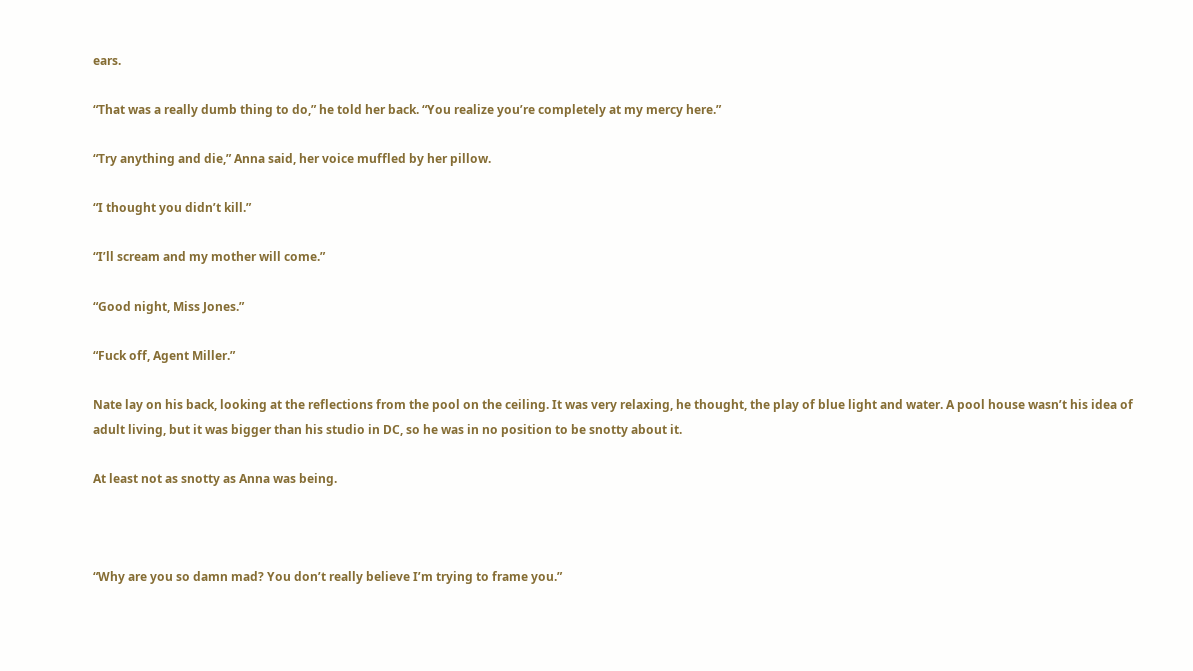ears.

“That was a really dumb thing to do,” he told her back. “You realize you’re completely at my mercy here.”

“Try anything and die,” Anna said, her voice muffled by her pillow.

“I thought you didn’t kill.”

“I’ll scream and my mother will come.”

“Good night, Miss Jones.”

“Fuck off, Agent Miller.”

Nate lay on his back, looking at the reflections from the pool on the ceiling. It was very relaxing, he thought, the play of blue light and water. A pool house wasn’t his idea of adult living, but it was bigger than his studio in DC, so he was in no position to be snotty about it.

At least not as snotty as Anna was being.



“Why are you so damn mad? You don’t really believe I’m trying to frame you.”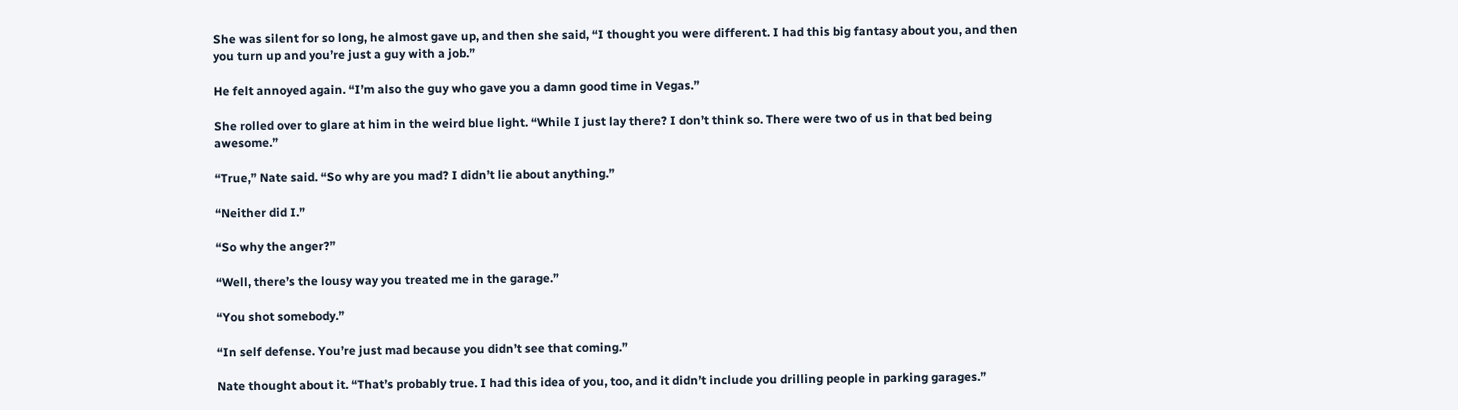She was silent for so long, he almost gave up, and then she said, “I thought you were different. I had this big fantasy about you, and then you turn up and you’re just a guy with a job.”

He felt annoyed again. “I’m also the guy who gave you a damn good time in Vegas.”

She rolled over to glare at him in the weird blue light. “While I just lay there? I don’t think so. There were two of us in that bed being awesome.”

“True,” Nate said. “So why are you mad? I didn’t lie about anything.”

“Neither did I.”

“So why the anger?”

“Well, there’s the lousy way you treated me in the garage.”

“You shot somebody.”

“In self defense. You’re just mad because you didn’t see that coming.”

Nate thought about it. “That’s probably true. I had this idea of you, too, and it didn’t include you drilling people in parking garages.”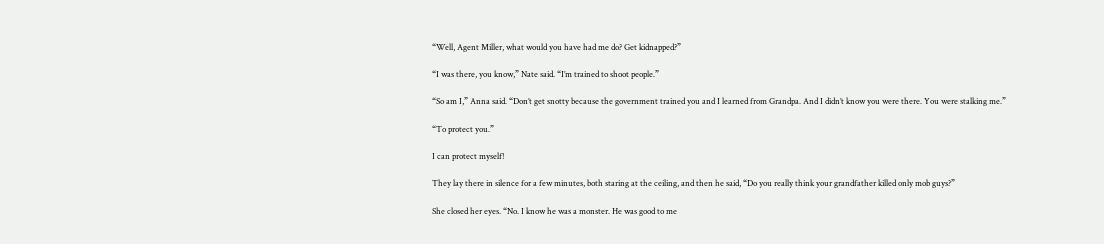“Well, Agent Miller, what would you have had me do? Get kidnapped?”

“I was there, you know,” Nate said. “I’m trained to shoot people.”

“So am I,” Anna said. “Don’t get snotty because the government trained you and I learned from Grandpa. And I didn’t know you were there. You were stalking me.”

“To protect you.”

I can protect myself!

They lay there in silence for a few minutes, both staring at the ceiling, and then he said, “Do you really think your grandfather killed only mob guys?”

She closed her eyes. “No. I know he was a monster. He was good to me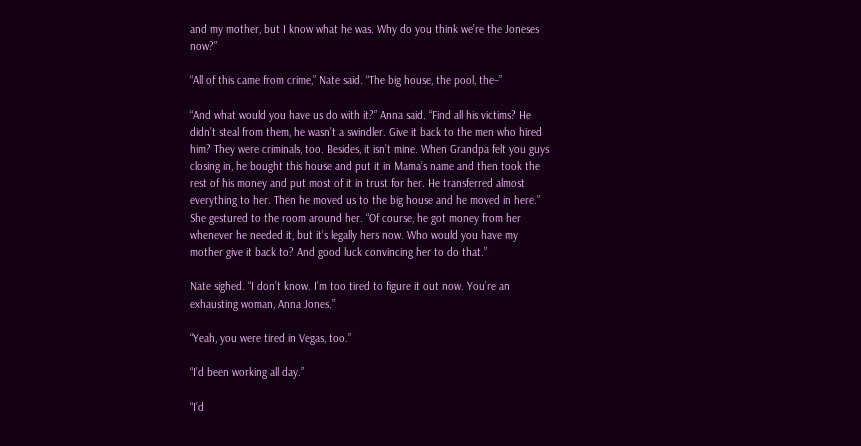and my mother, but I know what he was. Why do you think we’re the Joneses now?”

“All of this came from crime,” Nate said. “The big house, the pool, the–”

“And what would you have us do with it?” Anna said. “Find all his victims? He didn’t steal from them, he wasn’t a swindler. Give it back to the men who hired him? They were criminals, too. Besides, it isn’t mine. When Grandpa felt you guys closing in, he bought this house and put it in Mama’s name and then took the rest of his money and put most of it in trust for her. He transferred almost everything to her. Then he moved us to the big house and he moved in here.” She gestured to the room around her. “Of course, he got money from her whenever he needed it, but it’s legally hers now. Who would you have my mother give it back to? And good luck convincing her to do that.”

Nate sighed. “I don’t know. I’m too tired to figure it out now. You’re an exhausting woman, Anna Jones.”

“Yeah, you were tired in Vegas, too.”

“I’d been working all day.”

“I’d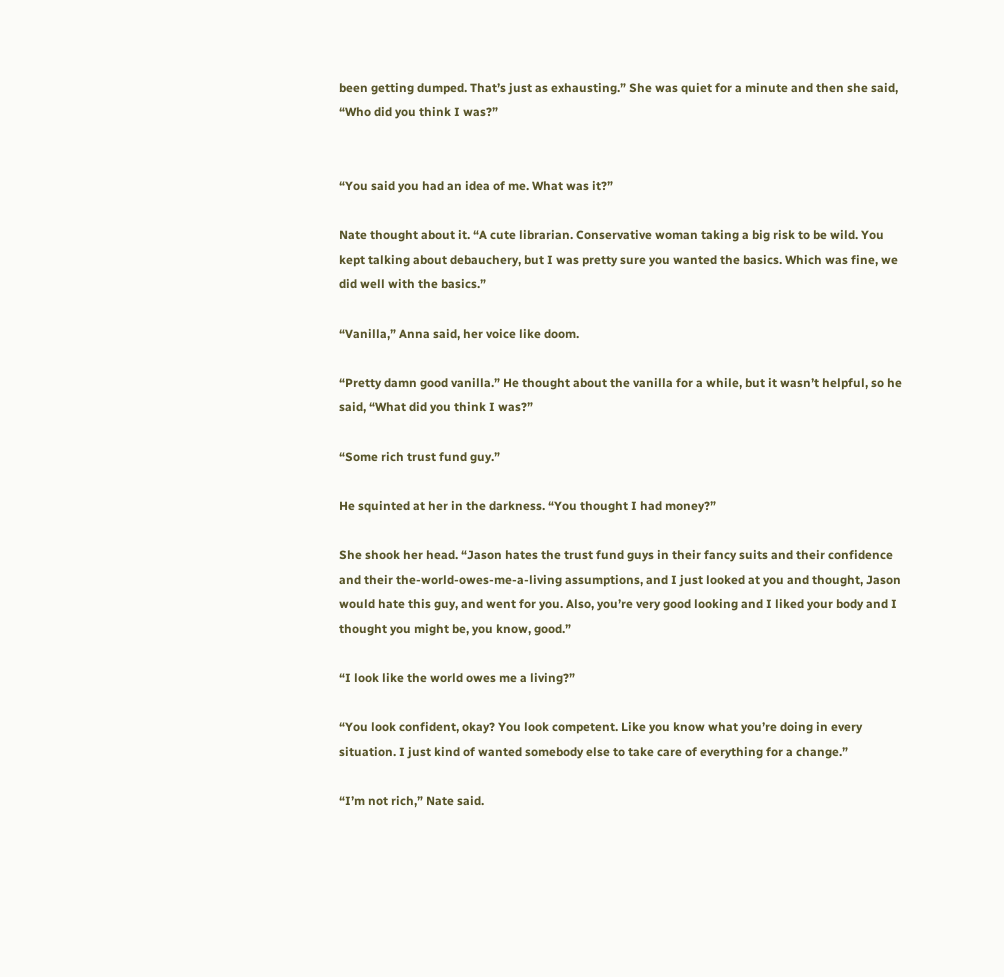been getting dumped. That’s just as exhausting.” She was quiet for a minute and then she said, “Who did you think I was?”


“You said you had an idea of me. What was it?”

Nate thought about it. “A cute librarian. Conservative woman taking a big risk to be wild. You kept talking about debauchery, but I was pretty sure you wanted the basics. Which was fine, we did well with the basics.”

“Vanilla,” Anna said, her voice like doom.

“Pretty damn good vanilla.” He thought about the vanilla for a while, but it wasn’t helpful, so he said, “What did you think I was?”

“Some rich trust fund guy.”

He squinted at her in the darkness. “You thought I had money?”

She shook her head. “Jason hates the trust fund guys in their fancy suits and their confidence and their the-world-owes-me-a-living assumptions, and I just looked at you and thought, Jason would hate this guy, and went for you. Also, you’re very good looking and I liked your body and I thought you might be, you know, good.”

“I look like the world owes me a living?”

“You look confident, okay? You look competent. Like you know what you’re doing in every situation. I just kind of wanted somebody else to take care of everything for a change.”

“I’m not rich,” Nate said.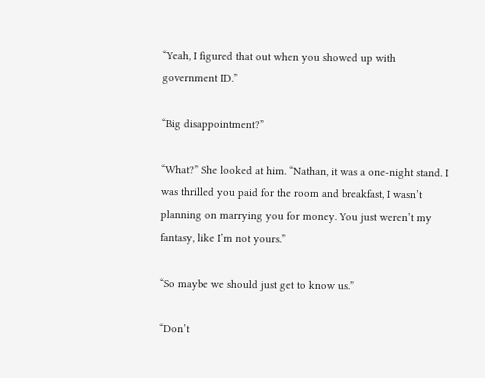“Yeah, I figured that out when you showed up with government ID.”

“Big disappointment?”

“What?” She looked at him. “Nathan, it was a one-night stand. I was thrilled you paid for the room and breakfast, I wasn’t planning on marrying you for money. You just weren’t my fantasy, like I’m not yours.”

“So maybe we should just get to know us.”

“Don’t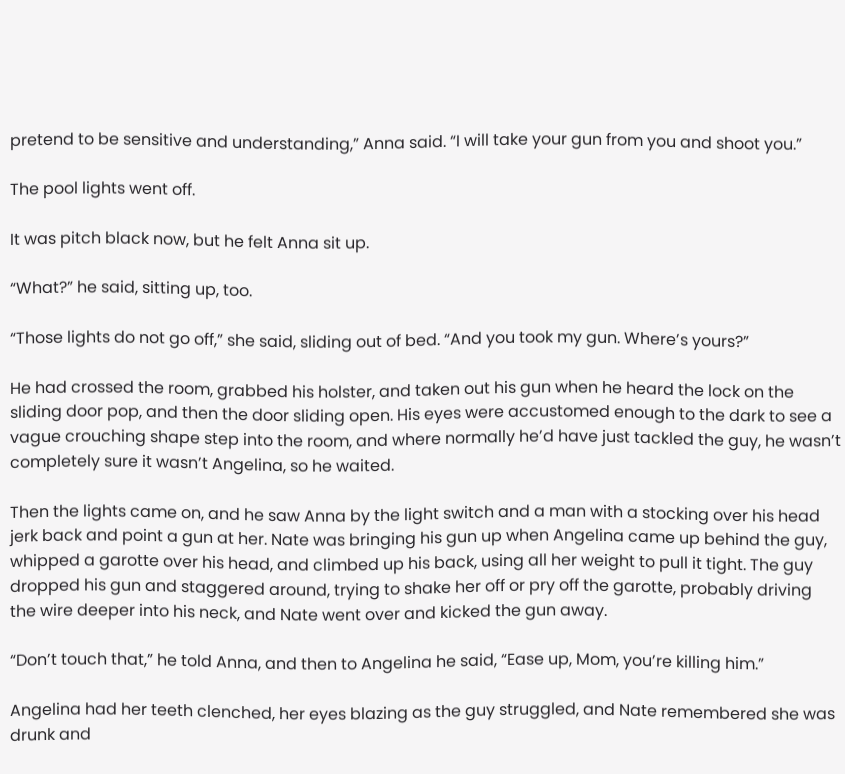pretend to be sensitive and understanding,” Anna said. “I will take your gun from you and shoot you.”

The pool lights went off.

It was pitch black now, but he felt Anna sit up.

“What?” he said, sitting up, too.

“Those lights do not go off,” she said, sliding out of bed. “And you took my gun. Where’s yours?”

He had crossed the room, grabbed his holster, and taken out his gun when he heard the lock on the sliding door pop, and then the door sliding open. His eyes were accustomed enough to the dark to see a vague crouching shape step into the room, and where normally he’d have just tackled the guy, he wasn’t completely sure it wasn’t Angelina, so he waited.

Then the lights came on, and he saw Anna by the light switch and a man with a stocking over his head jerk back and point a gun at her. Nate was bringing his gun up when Angelina came up behind the guy, whipped a garotte over his head, and climbed up his back, using all her weight to pull it tight. The guy dropped his gun and staggered around, trying to shake her off or pry off the garotte, probably driving the wire deeper into his neck, and Nate went over and kicked the gun away.

“Don’t touch that,” he told Anna, and then to Angelina he said, “Ease up, Mom, you’re killing him.”

Angelina had her teeth clenched, her eyes blazing as the guy struggled, and Nate remembered she was drunk and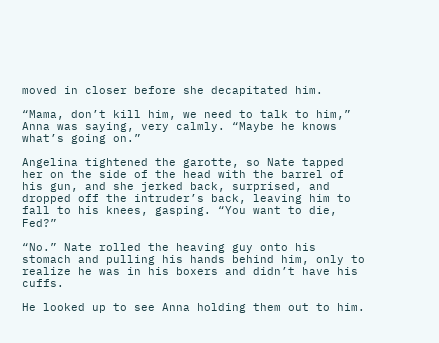moved in closer before she decapitated him.

“Mama, don’t kill him, we need to talk to him,” Anna was saying, very calmly. “Maybe he knows what’s going on.”

Angelina tightened the garotte, so Nate tapped her on the side of the head with the barrel of his gun, and she jerked back, surprised, and dropped off the intruder’s back, leaving him to fall to his knees, gasping. “You want to die, Fed?”

“No.” Nate rolled the heaving guy onto his stomach and pulling his hands behind him, only to realize he was in his boxers and didn’t have his cuffs.

He looked up to see Anna holding them out to him.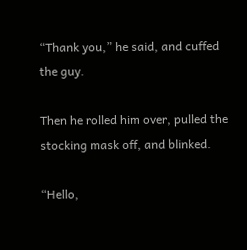“Thank you,” he said, and cuffed the guy.

Then he rolled him over, pulled the stocking mask off, and blinked.

“Hello,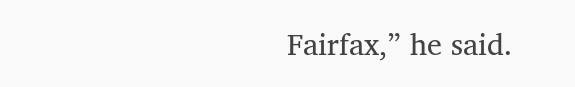Fairfax,” he said.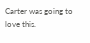Carter was going to love this.